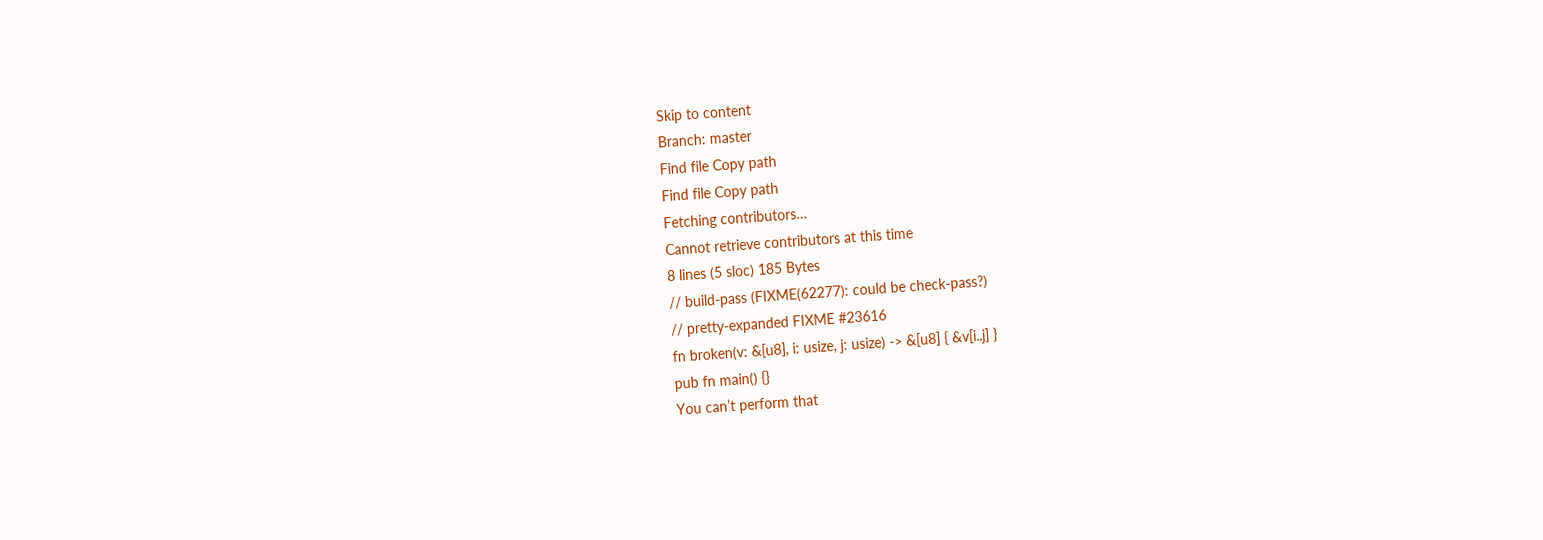Skip to content
Branch: master
Find file Copy path
Find file Copy path
Fetching contributors…
Cannot retrieve contributors at this time
8 lines (5 sloc) 185 Bytes
// build-pass (FIXME(62277): could be check-pass?)
// pretty-expanded FIXME #23616
fn broken(v: &[u8], i: usize, j: usize) -> &[u8] { &v[i..j] }
pub fn main() {}
You can’t perform that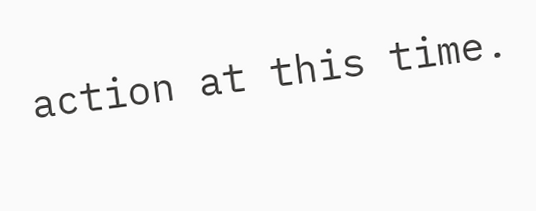action at this time.